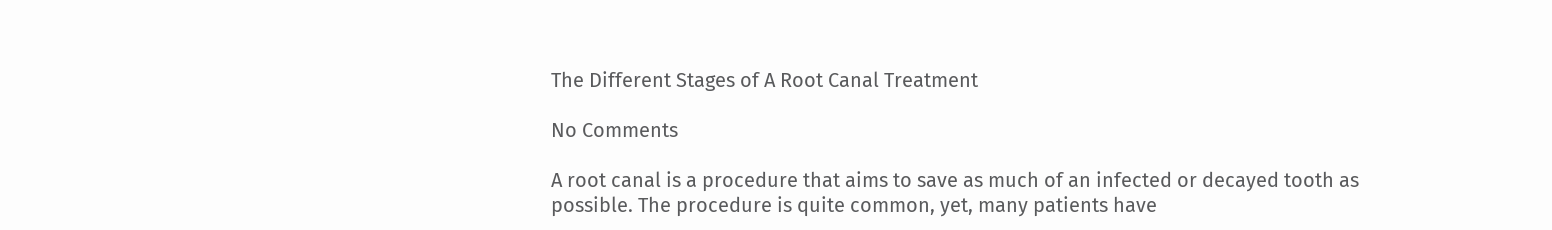The Different Stages of A Root Canal Treatment

No Comments

A root canal is a procedure that aims to save as much of an infected or decayed tooth as possible. The procedure is quite common, yet, many patients have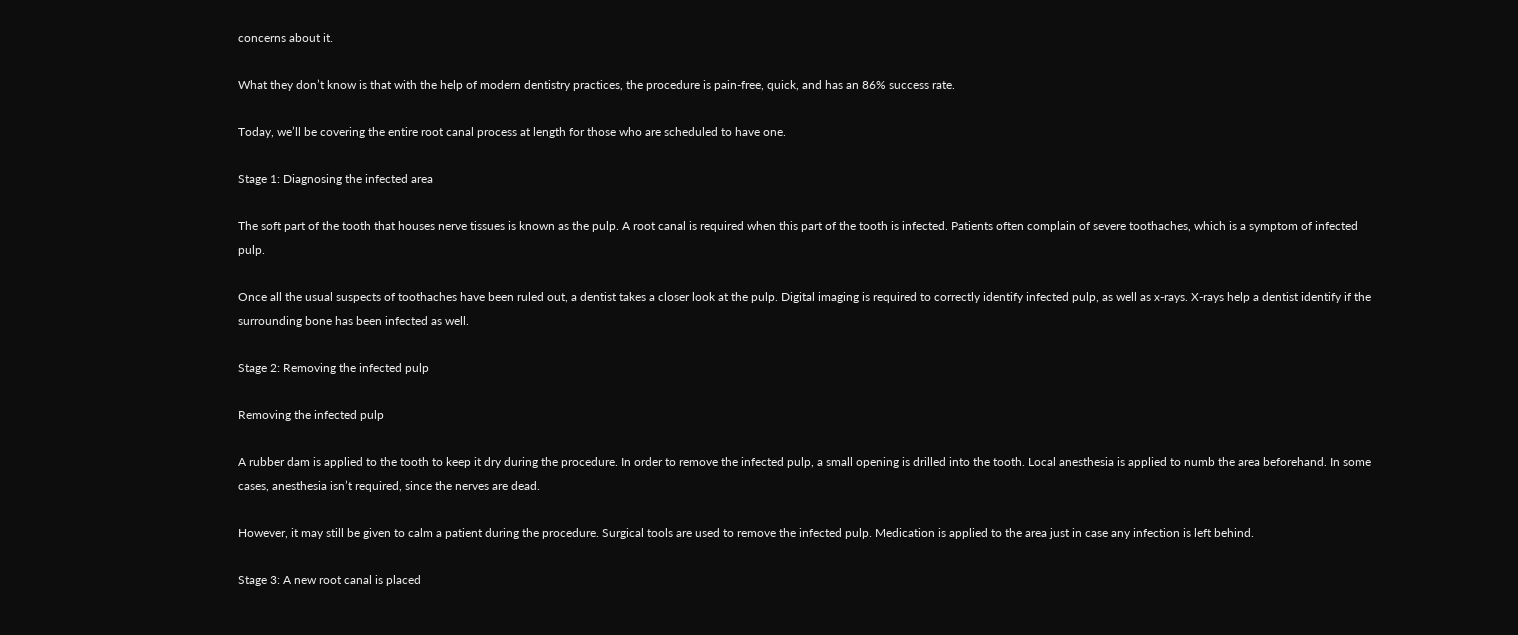concerns about it.

What they don’t know is that with the help of modern dentistry practices, the procedure is pain-free, quick, and has an 86% success rate.

Today, we’ll be covering the entire root canal process at length for those who are scheduled to have one.

Stage 1: Diagnosing the infected area

The soft part of the tooth that houses nerve tissues is known as the pulp. A root canal is required when this part of the tooth is infected. Patients often complain of severe toothaches, which is a symptom of infected pulp.

Once all the usual suspects of toothaches have been ruled out, a dentist takes a closer look at the pulp. Digital imaging is required to correctly identify infected pulp, as well as x-rays. X-rays help a dentist identify if the surrounding bone has been infected as well.

Stage 2: Removing the infected pulp

Removing the infected pulp

A rubber dam is applied to the tooth to keep it dry during the procedure. In order to remove the infected pulp, a small opening is drilled into the tooth. Local anesthesia is applied to numb the area beforehand. In some cases, anesthesia isn’t required, since the nerves are dead.

However, it may still be given to calm a patient during the procedure. Surgical tools are used to remove the infected pulp. Medication is applied to the area just in case any infection is left behind.

Stage 3: A new root canal is placed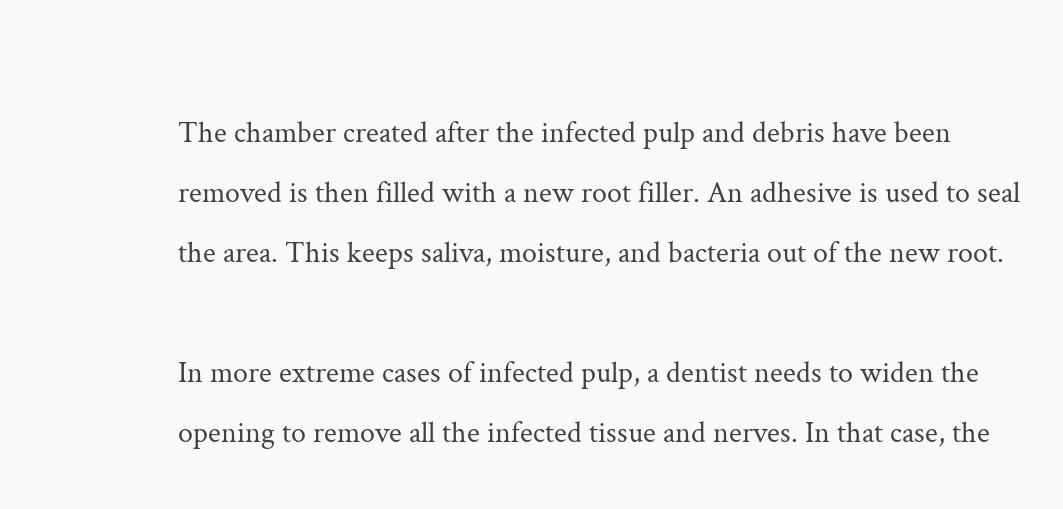The chamber created after the infected pulp and debris have been removed is then filled with a new root filler. An adhesive is used to seal the area. This keeps saliva, moisture, and bacteria out of the new root.

In more extreme cases of infected pulp, a dentist needs to widen the opening to remove all the infected tissue and nerves. In that case, the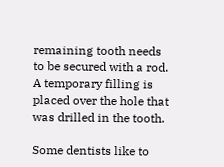remaining tooth needs to be secured with a rod. A temporary filling is placed over the hole that was drilled in the tooth.

Some dentists like to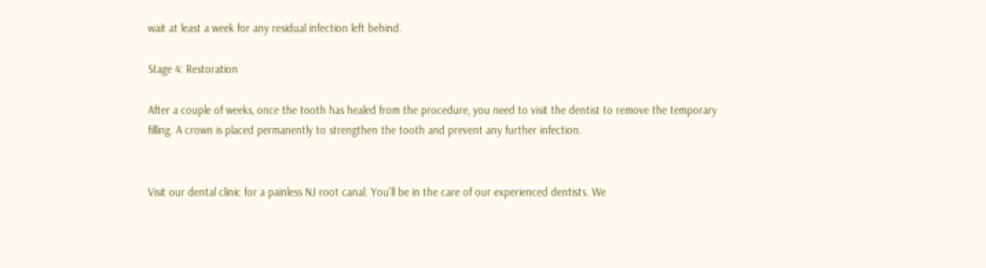wait at least a week for any residual infection left behind.

Stage 4: Restoration

After a couple of weeks, once the tooth has healed from the procedure, you need to visit the dentist to remove the temporary filling. A crown is placed permanently to strengthen the tooth and prevent any further infection.


Visit our dental clinic for a painless NJ root canal. You’ll be in the care of our experienced dentists. We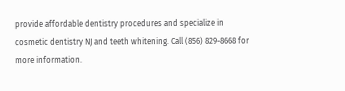provide affordable dentistry procedures and specialize in cosmetic dentistry NJ and teeth whitening. Call (856) 829-8668 for more information.